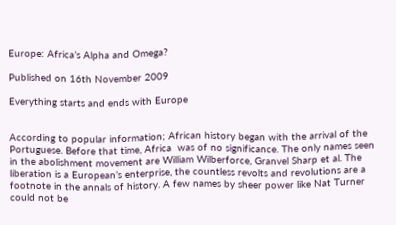Europe: Africa’s Alpha and Omega?

Published on 16th November 2009

Everything starts and ends with Europe


According to popular information; African history began with the arrival of the Portuguese. Before that time, Africa  was of no significance. The only names seen in the abolishment movement are William Wilberforce, Granvel Sharp et al. The liberation is a European’s enterprise, the countless revolts and revolutions are a footnote in the annals of history. A few names by sheer power like Nat Turner could not be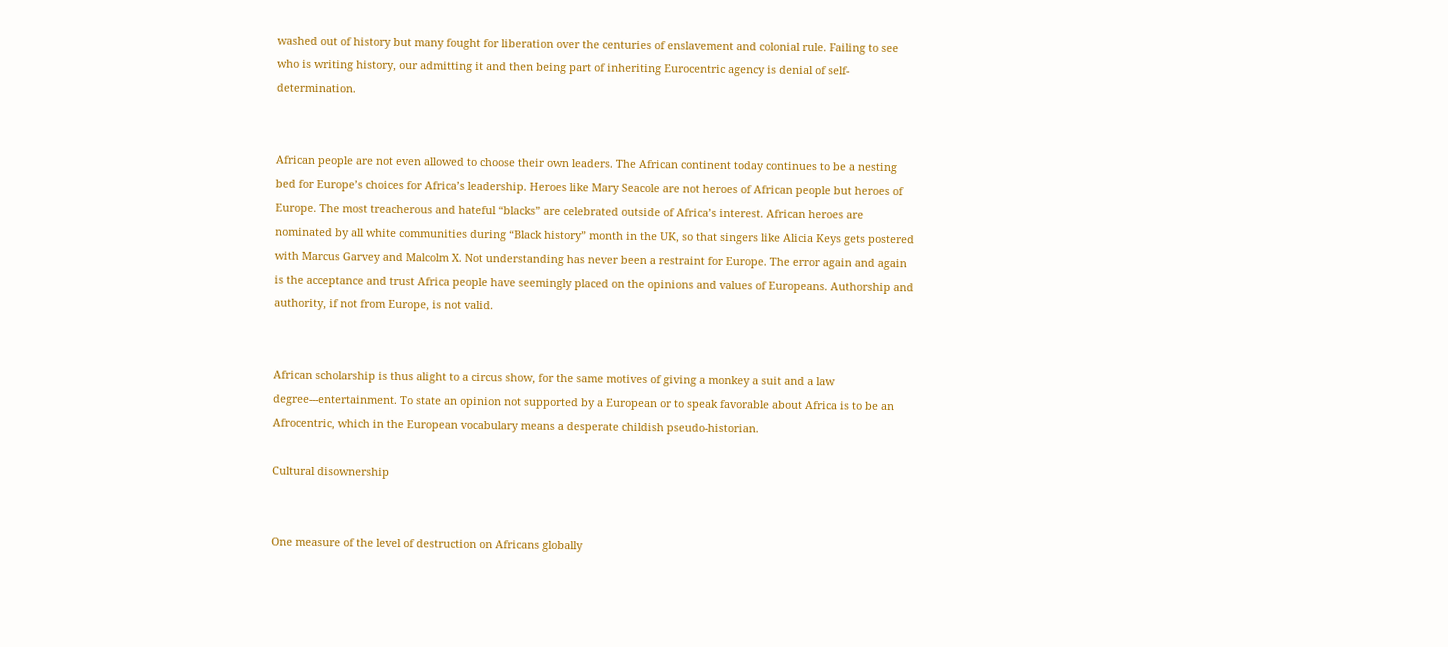washed out of history but many fought for liberation over the centuries of enslavement and colonial rule. Failing to see who is writing history, our admitting it and then being part of inheriting Eurocentric agency is denial of self-determination.


African people are not even allowed to choose their own leaders. The African continent today continues to be a nesting bed for Europe’s choices for Africa’s leadership. Heroes like Mary Seacole are not heroes of African people but heroes of Europe. The most treacherous and hateful “blacks” are celebrated outside of Africa’s interest. African heroes are nominated by all white communities during “Black history” month in the UK, so that singers like Alicia Keys gets postered with Marcus Garvey and Malcolm X. Not understanding has never been a restraint for Europe. The error again and again is the acceptance and trust Africa people have seemingly placed on the opinions and values of Europeans. Authorship and authority, if not from Europe, is not valid.


African scholarship is thus alight to a circus show, for the same motives of giving a monkey a suit and a law degree---entertainment. To state an opinion not supported by a European or to speak favorable about Africa is to be an Afrocentric, which in the European vocabulary means a desperate childish pseudo-historian.

Cultural disownership


One measure of the level of destruction on Africans globally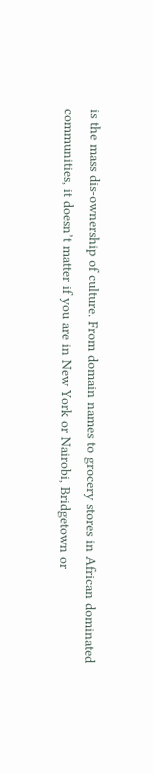is the mass dis-ownership of culture. From domain names to grocery stores in African dominated communities, it doesn’t matter if you are in New York or Nairobi, Bridgetown or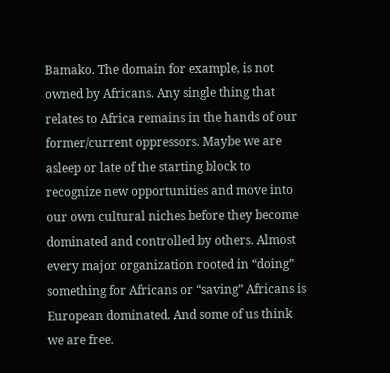Bamako. The domain for example, is not owned by Africans. Any single thing that relates to Africa remains in the hands of our former/current oppressors. Maybe we are asleep or late of the starting block to recognize new opportunities and move into our own cultural niches before they become dominated and controlled by others. Almost every major organization rooted in “doing” something for Africans or “saving” Africans is European dominated. And some of us think we are free.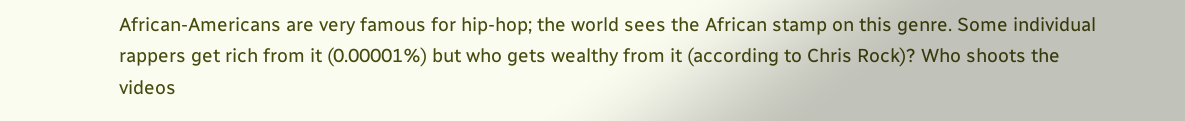African-Americans are very famous for hip-hop; the world sees the African stamp on this genre. Some individual rappers get rich from it (0.00001%) but who gets wealthy from it (according to Chris Rock)? Who shoots the videos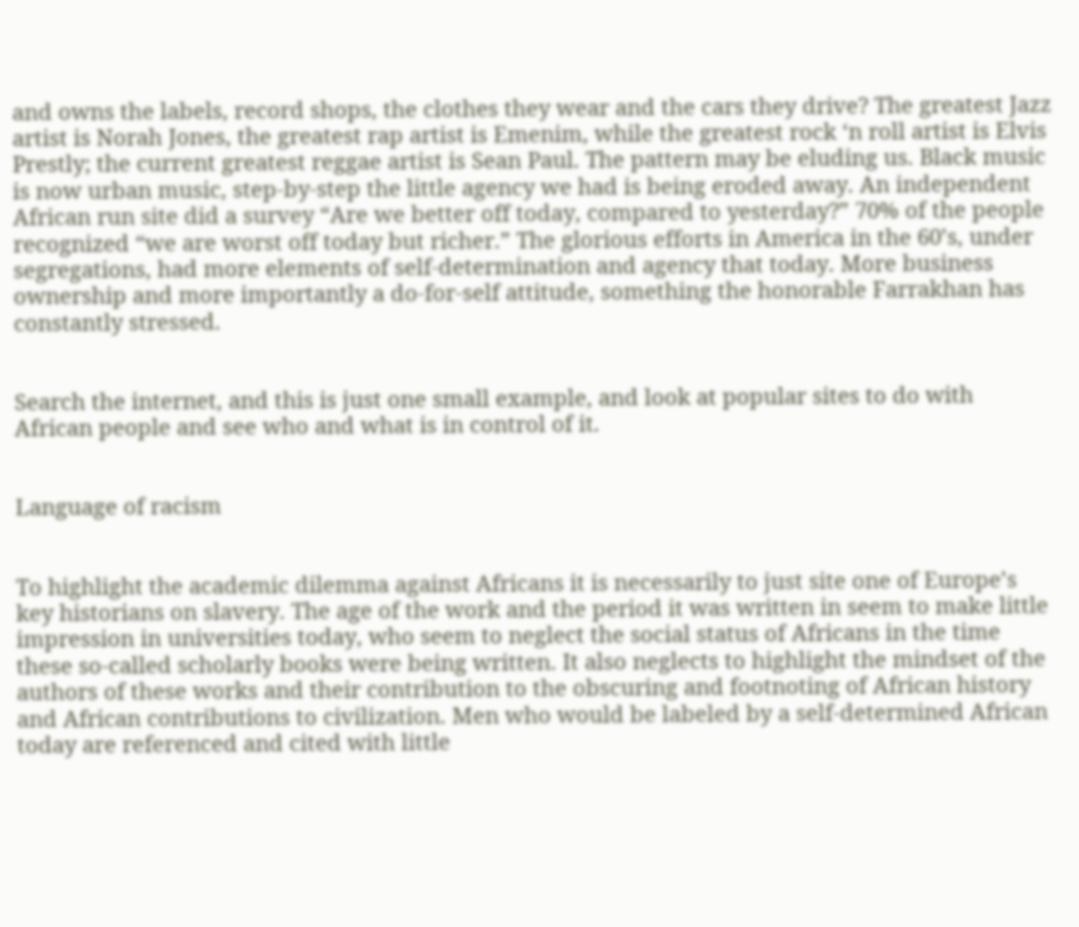and owns the labels, record shops, the clothes they wear and the cars they drive? The greatest Jazz artist is Norah Jones, the greatest rap artist is Emenim, while the greatest rock ‘n roll artist is Elvis Prestly; the current greatest reggae artist is Sean Paul. The pattern may be eluding us. Black music is now urban music, step-by-step the little agency we had is being eroded away. An independent African run site did a survey “Are we better off today, compared to yesterday?” 70% of the people recognized “we are worst off today but richer.” The glorious efforts in America in the 60’s, under segregations, had more elements of self-determination and agency that today. More business ownership and more importantly a do-for-self attitude, something the honorable Farrakhan has constantly stressed.


Search the internet, and this is just one small example, and look at popular sites to do with African people and see who and what is in control of it.


Language of racism


To highlight the academic dilemma against Africans it is necessarily to just site one of Europe’s key historians on slavery. The age of the work and the period it was written in seem to make little impression in universities today, who seem to neglect the social status of Africans in the time these so-called scholarly books were being written. It also neglects to highlight the mindset of the authors of these works and their contribution to the obscuring and footnoting of African history and African contributions to civilization. Men who would be labeled by a self-determined African today are referenced and cited with little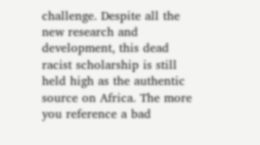challenge. Despite all the new research and development, this dead racist scholarship is still held high as the authentic source on Africa. The more you reference a bad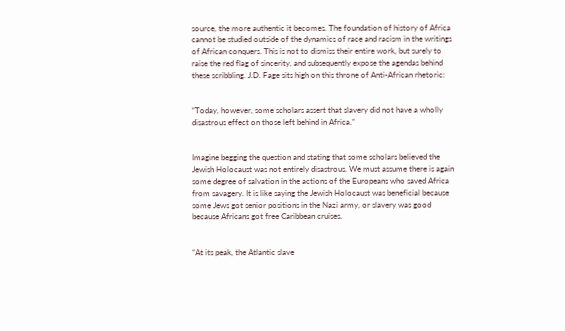source, the more authentic it becomes. The foundation of history of Africa cannot be studied outside of the dynamics of race and racism in the writings of African conquers. This is not to dismiss their entire work, but surely to raise the red flag of sincerity, and subsequently expose the agendas behind these scribbling. J.D. Fage sits high on this throne of Anti-African rhetoric:


“Today, however, some scholars assert that slavery did not have a wholly disastrous effect on those left behind in Africa.”


Imagine begging the question and stating that some scholars believed the Jewish Holocaust was not entirely disastrous. We must assume there is again some degree of salvation in the actions of the Europeans who saved Africa from savagery. It is like saying the Jewish Holocaust was beneficial because some Jews got senior positions in the Nazi army, or slavery was good because Africans got free Caribbean cruises.


“At its peak, the Atlantic slave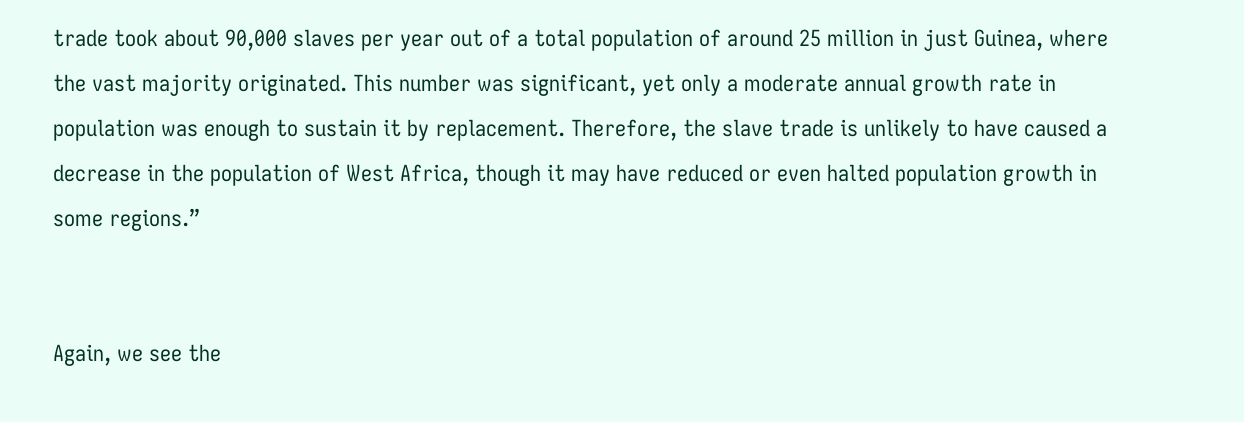trade took about 90,000 slaves per year out of a total population of around 25 million in just Guinea, where the vast majority originated. This number was significant, yet only a moderate annual growth rate in population was enough to sustain it by replacement. Therefore, the slave trade is unlikely to have caused a decrease in the population of West Africa, though it may have reduced or even halted population growth in some regions.”


Again, we see the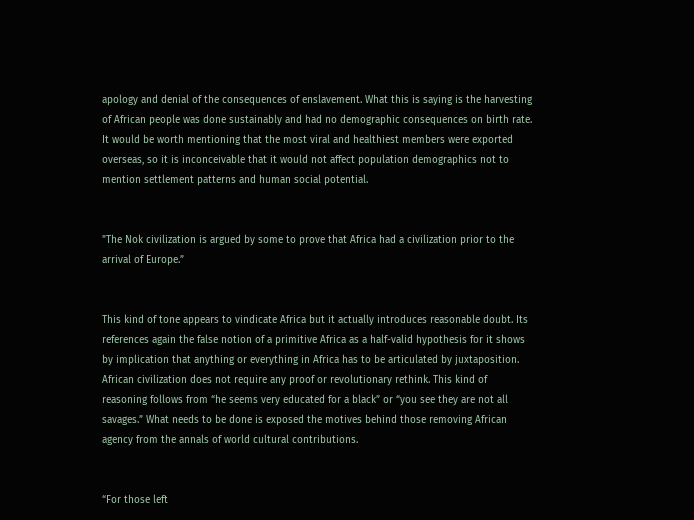apology and denial of the consequences of enslavement. What this is saying is the harvesting of African people was done sustainably and had no demographic consequences on birth rate. It would be worth mentioning that the most viral and healthiest members were exported overseas, so it is inconceivable that it would not affect population demographics not to mention settlement patterns and human social potential.


"The Nok civilization is argued by some to prove that Africa had a civilization prior to the arrival of Europe.”


This kind of tone appears to vindicate Africa but it actually introduces reasonable doubt. Its references again the false notion of a primitive Africa as a half-valid hypothesis for it shows by implication that anything or everything in Africa has to be articulated by juxtaposition. African civilization does not require any proof or revolutionary rethink. This kind of reasoning follows from “he seems very educated for a black” or “you see they are not all savages.” What needs to be done is exposed the motives behind those removing African agency from the annals of world cultural contributions.


“For those left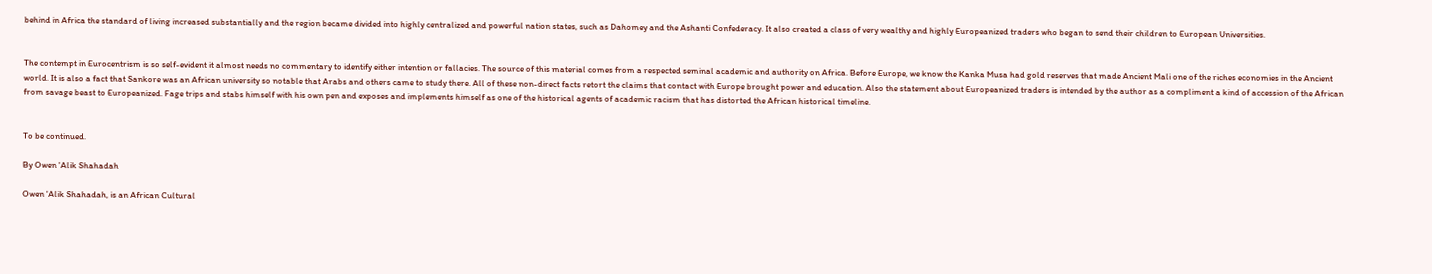behind in Africa the standard of living increased substantially and the region became divided into highly centralized and powerful nation states, such as Dahomey and the Ashanti Confederacy. It also created a class of very wealthy and highly Europeanized traders who began to send their children to European Universities.


The contempt in Eurocentrism is so self-evident it almost needs no commentary to identify either intention or fallacies. The source of this material comes from a respected seminal academic and authority on Africa. Before Europe, we know the Kanka Musa had gold reserves that made Ancient Mali one of the riches economies in the Ancient world. It is also a fact that Sankore was an African university so notable that Arabs and others came to study there. All of these non-direct facts retort the claims that contact with Europe brought power and education. Also the statement about Europeanized traders is intended by the author as a compliment a kind of accession of the African from savage beast to Europeanized. Fage trips and stabs himself with his own pen and exposes and implements himself as one of the historical agents of academic racism that has distorted the African historical timeline.


To be continued.

By Owen 'Alik Shahadah

Owen 'Alik Shahadah, is an African Cultural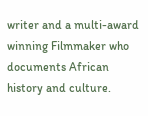writer and a multi-award winning Filmmaker who documents African history and culture.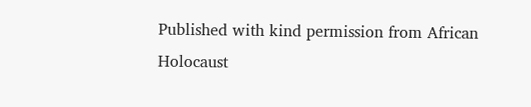Published with kind permission from African Holocaust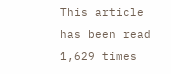This article has been read 1,629 times